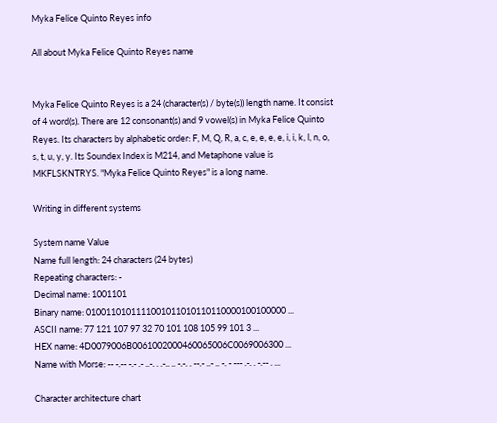Myka Felice Quinto Reyes info

All about Myka Felice Quinto Reyes name


Myka Felice Quinto Reyes is a 24 (character(s) / byte(s)) length name. It consist of 4 word(s). There are 12 consonant(s) and 9 vowel(s) in Myka Felice Quinto Reyes. Its characters by alphabetic order: F, M, Q, R, a, c, e, e, e, e, i, i, k, l, n, o, s, t, u, y, y. Its Soundex Index is M214, and Metaphone value is MKFLSKNTRYS. "Myka Felice Quinto Reyes" is a long name.

Writing in different systems

System name Value
Name full length: 24 characters (24 bytes)
Repeating characters: -
Decimal name: 1001101
Binary name: 0100110101111001011010110110000100100000 ...
ASCII name: 77 121 107 97 32 70 101 108 105 99 101 3 ...
HEX name: 4D0079006B0061002000460065006C0069006300 ...
Name with Morse: -- -.-- -.- .- ..-. . .-.. .. -.-. . --.- ..- .. -. - --- .-. . -.-- . ...

Character architecture chart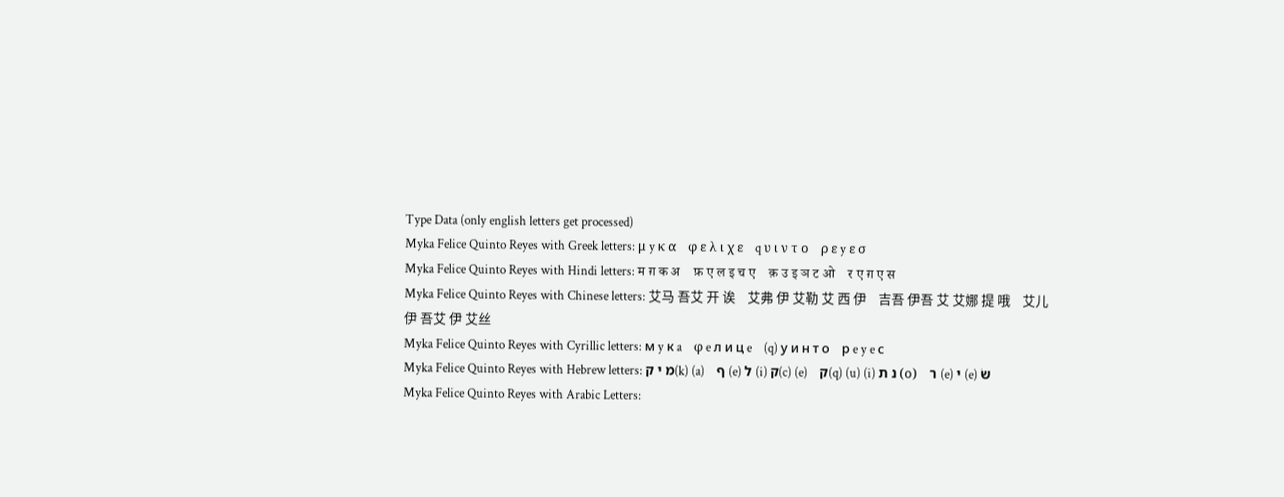Type Data (only english letters get processed)
Myka Felice Quinto Reyes with Greek letters: μ y κ α    φ ε λ ι χ ε    q υ ι ν τ ο    ρ ε y ε σ
Myka Felice Quinto Reyes with Hindi letters: म ग़ क अ    फ़ ए ल इ च ए    क़ उ इ ञ ट ओ    र ए ग़ ए स
Myka Felice Quinto Reyes with Chinese letters: 艾马 吾艾 开 诶    艾弗 伊 艾勒 艾 西 伊    吉吾 伊吾 艾 艾娜 提 哦    艾儿 伊 吾艾 伊 艾丝
Myka Felice Quinto Reyes with Cyrillic letters: м y к a    φ e л и ц e    (q) у и н т о    р e y e с
Myka Felice Quinto Reyes with Hebrew letters: מ י ק(k) (a)    ף (e) ל (i) ק(c) (e)    ק(q) (u) (i) נ ת (ο)    ר (e) י (e) שׂ
Myka Felice Quinto Reyes with Arabic Letters: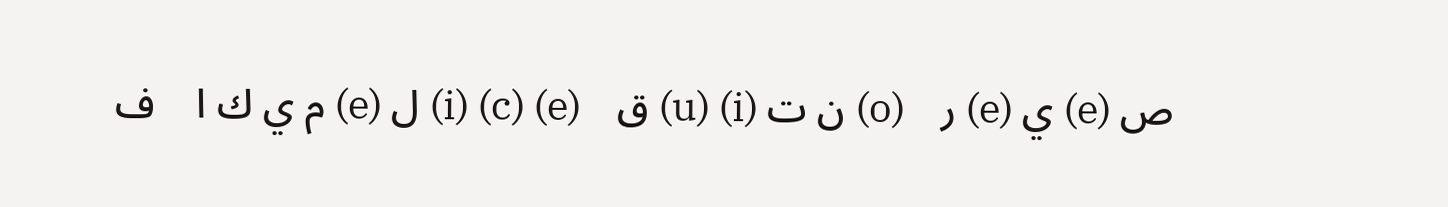م ي ك ا    ف (e) ل (i) (c) (e)    ق (u) (i) ن ت (o)    ر (e) ي (e) ص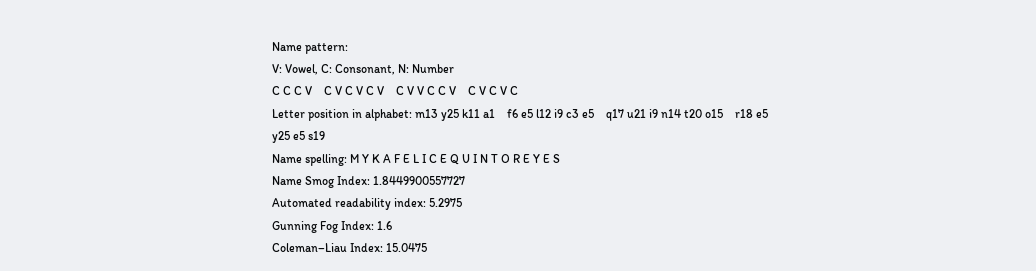Name pattern:
V: Vowel, C: Consonant, N: Number
C C C V    C V C V C V    C V V C C V    C V C V C
Letter position in alphabet: m13 y25 k11 a1    f6 e5 l12 i9 c3 e5    q17 u21 i9 n14 t20 o15    r18 e5 y25 e5 s19
Name spelling: M Y K A F E L I C E Q U I N T O R E Y E S
Name Smog Index: 1.8449900557727
Automated readability index: 5.2975
Gunning Fog Index: 1.6
Coleman–Liau Index: 15.0475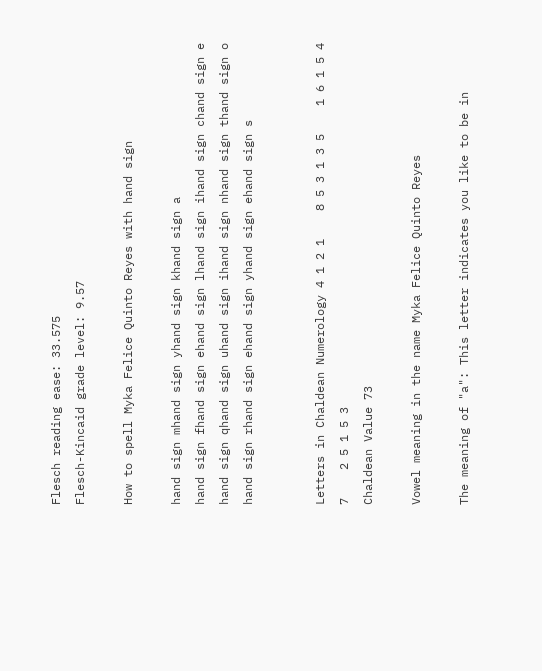Flesch reading ease: 33.575
Flesch-Kincaid grade level: 9.57

How to spell Myka Felice Quinto Reyes with hand sign

hand sign mhand sign yhand sign khand sign a
hand sign fhand sign ehand sign lhand sign ihand sign chand sign e
hand sign qhand sign uhand sign ihand sign nhand sign thand sign o
hand sign rhand sign ehand sign yhand sign ehand sign s


Letters in Chaldean Numerology 4 1 2 1    8 5 3 1 3 5    1 6 1 5 4 7    2 5 1 5 3
Chaldean Value 73

Vowel meaning in the name Myka Felice Quinto Reyes

The meaning of "a": This letter indicates you like to be in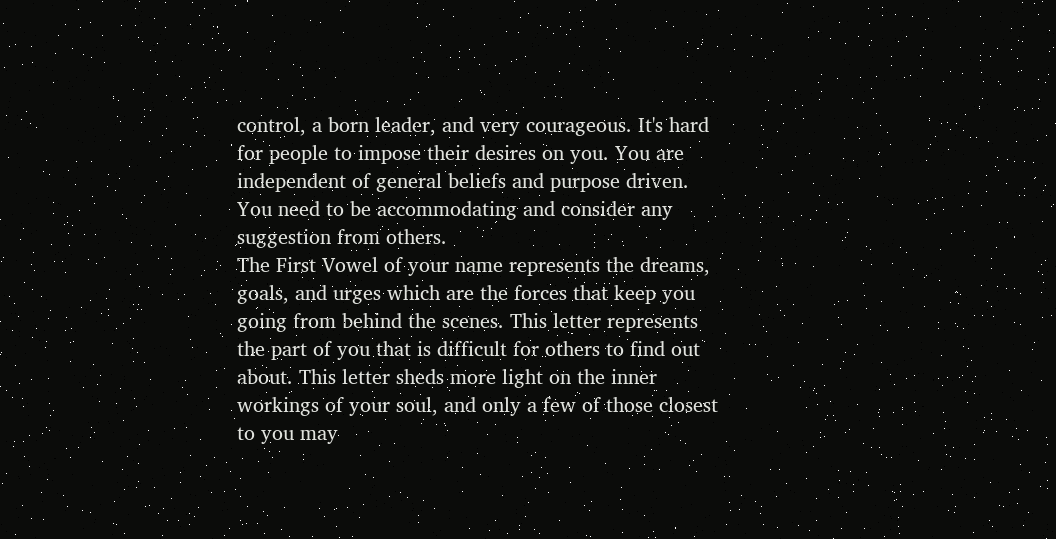control, a born leader, and very courageous. It's hard for people to impose their desires on you. You are independent of general beliefs and purpose driven. You need to be accommodating and consider any suggestion from others.
The First Vowel of your name represents the dreams, goals, and urges which are the forces that keep you going from behind the scenes. This letter represents the part of you that is difficult for others to find out about. This letter sheds more light on the inner workings of your soul, and only a few of those closest to you may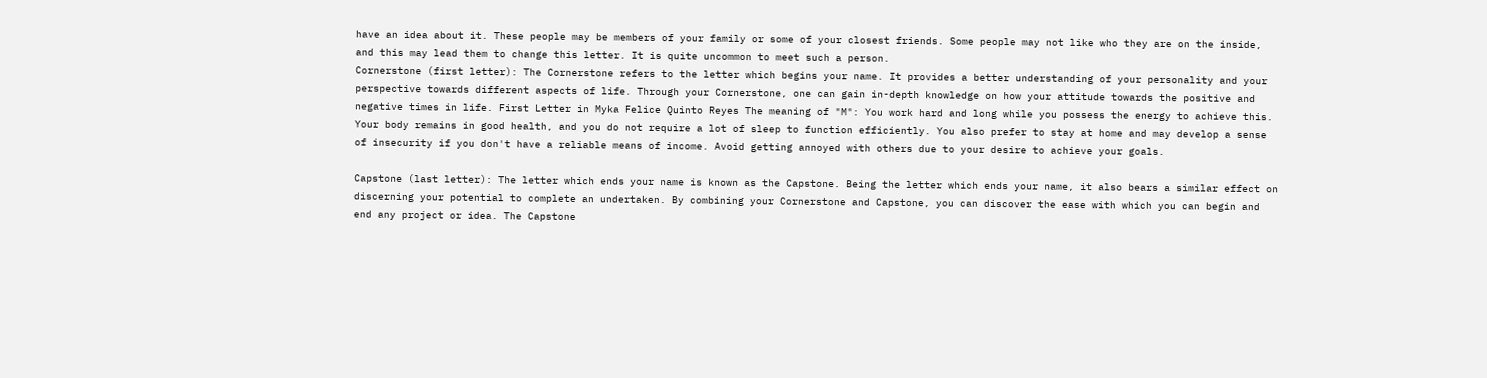have an idea about it. These people may be members of your family or some of your closest friends. Some people may not like who they are on the inside, and this may lead them to change this letter. It is quite uncommon to meet such a person.
Cornerstone (first letter): The Cornerstone refers to the letter which begins your name. It provides a better understanding of your personality and your perspective towards different aspects of life. Through your Cornerstone, one can gain in-depth knowledge on how your attitude towards the positive and negative times in life. First Letter in Myka Felice Quinto Reyes The meaning of "M": You work hard and long while you possess the energy to achieve this. Your body remains in good health, and you do not require a lot of sleep to function efficiently. You also prefer to stay at home and may develop a sense of insecurity if you don't have a reliable means of income. Avoid getting annoyed with others due to your desire to achieve your goals.

Capstone (last letter): The letter which ends your name is known as the Capstone. Being the letter which ends your name, it also bears a similar effect on discerning your potential to complete an undertaken. By combining your Cornerstone and Capstone, you can discover the ease with which you can begin and end any project or idea. The Capstone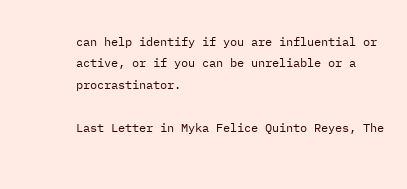can help identify if you are influential or active, or if you can be unreliable or a procrastinator.

Last Letter in Myka Felice Quinto Reyes, The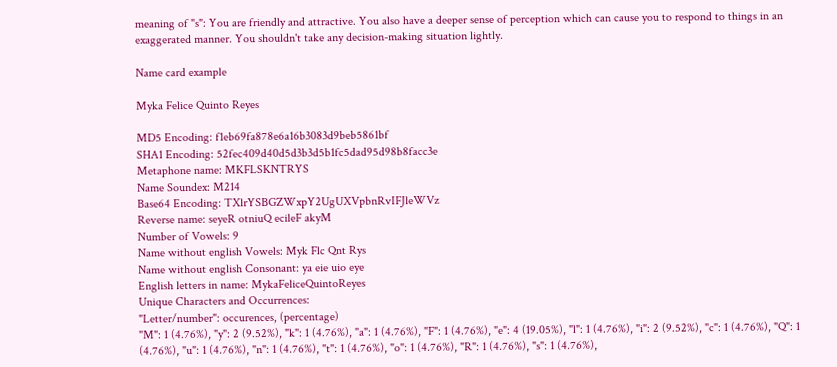meaning of "s": You are friendly and attractive. You also have a deeper sense of perception which can cause you to respond to things in an exaggerated manner. You shouldn't take any decision-making situation lightly.

Name card example

Myka Felice Quinto Reyes

MD5 Encoding: f1eb69fa878e6a16b3083d9beb5861bf
SHA1 Encoding: 52fec409d40d5d3b3d5b1fc5dad95d98b8facc3e
Metaphone name: MKFLSKNTRYS
Name Soundex: M214
Base64 Encoding: TXlrYSBGZWxpY2UgUXVpbnRvIFJleWVz
Reverse name: seyeR otniuQ ecileF akyM
Number of Vowels: 9
Name without english Vowels: Myk Flc Qnt Rys
Name without english Consonant: ya eie uio eye
English letters in name: MykaFeliceQuintoReyes
Unique Characters and Occurrences:
"Letter/number": occurences, (percentage)
"M": 1 (4.76%), "y": 2 (9.52%), "k": 1 (4.76%), "a": 1 (4.76%), "F": 1 (4.76%), "e": 4 (19.05%), "l": 1 (4.76%), "i": 2 (9.52%), "c": 1 (4.76%), "Q": 1 (4.76%), "u": 1 (4.76%), "n": 1 (4.76%), "t": 1 (4.76%), "o": 1 (4.76%), "R": 1 (4.76%), "s": 1 (4.76%),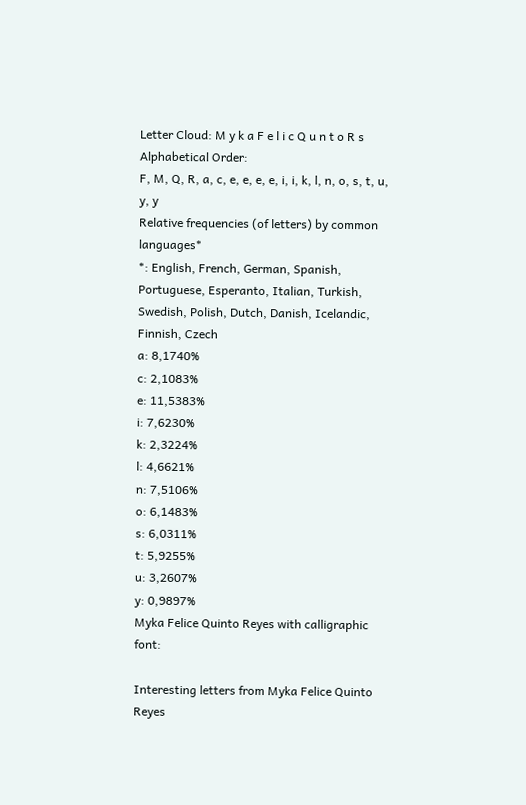Letter Cloud: M y k a F e l i c Q u n t o R s
Alphabetical Order:
F, M, Q, R, a, c, e, e, e, e, i, i, k, l, n, o, s, t, u, y, y
Relative frequencies (of letters) by common languages*
*: English, French, German, Spanish, Portuguese, Esperanto, Italian, Turkish, Swedish, Polish, Dutch, Danish, Icelandic, Finnish, Czech
a: 8,1740%
c: 2,1083%
e: 11,5383%
i: 7,6230%
k: 2,3224%
l: 4,6621%
n: 7,5106%
o: 6,1483%
s: 6,0311%
t: 5,9255%
u: 3,2607%
y: 0,9897%
Myka Felice Quinto Reyes with calligraphic font:

Interesting letters from Myka Felice Quinto Reyes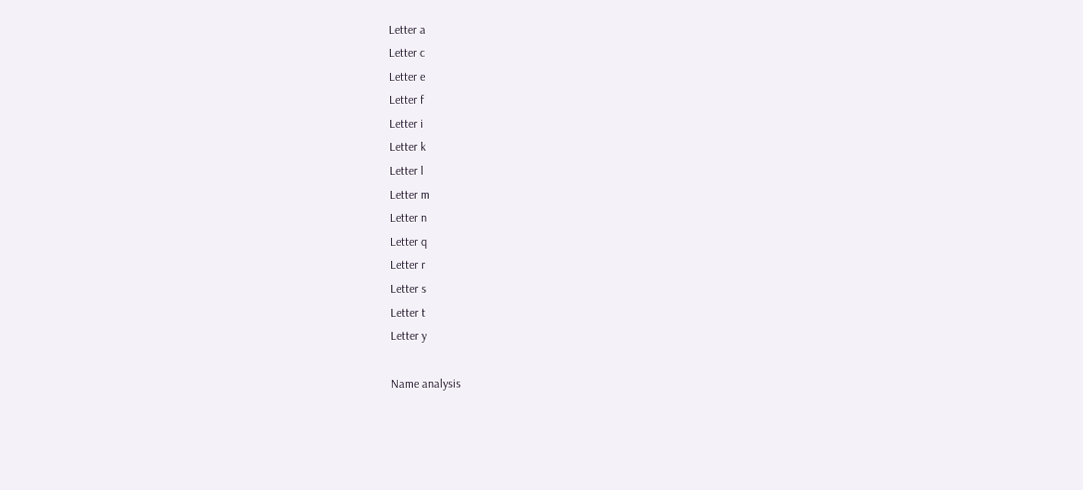Letter a
Letter c
Letter e
Letter f
Letter i
Letter k
Letter l
Letter m
Letter n
Letter q
Letter r
Letter s
Letter t
Letter y

Name analysis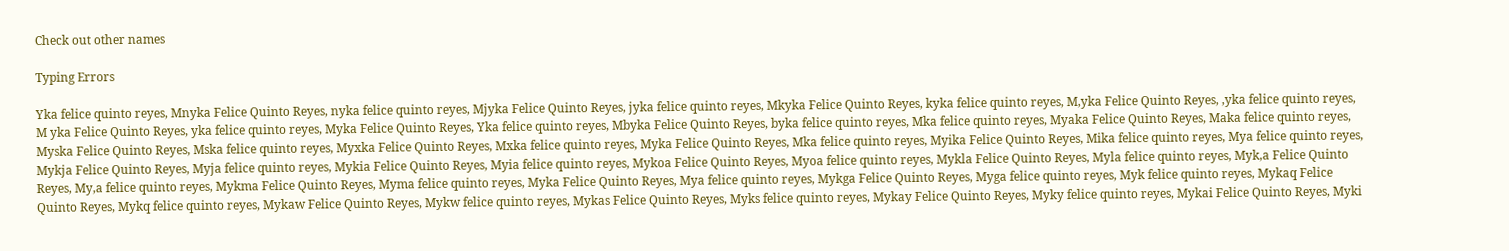Check out other names

Typing Errors

Yka felice quinto reyes, Mnyka Felice Quinto Reyes, nyka felice quinto reyes, Mjyka Felice Quinto Reyes, jyka felice quinto reyes, Mkyka Felice Quinto Reyes, kyka felice quinto reyes, M,yka Felice Quinto Reyes, ,yka felice quinto reyes, M yka Felice Quinto Reyes, yka felice quinto reyes, Myka Felice Quinto Reyes, Yka felice quinto reyes, Mbyka Felice Quinto Reyes, byka felice quinto reyes, Mka felice quinto reyes, Myaka Felice Quinto Reyes, Maka felice quinto reyes, Myska Felice Quinto Reyes, Mska felice quinto reyes, Myxka Felice Quinto Reyes, Mxka felice quinto reyes, Myka Felice Quinto Reyes, Mka felice quinto reyes, Myika Felice Quinto Reyes, Mika felice quinto reyes, Mya felice quinto reyes, Mykja Felice Quinto Reyes, Myja felice quinto reyes, Mykia Felice Quinto Reyes, Myia felice quinto reyes, Mykoa Felice Quinto Reyes, Myoa felice quinto reyes, Mykla Felice Quinto Reyes, Myla felice quinto reyes, Myk,a Felice Quinto Reyes, My,a felice quinto reyes, Mykma Felice Quinto Reyes, Myma felice quinto reyes, Myka Felice Quinto Reyes, Mya felice quinto reyes, Mykga Felice Quinto Reyes, Myga felice quinto reyes, Myk felice quinto reyes, Mykaq Felice Quinto Reyes, Mykq felice quinto reyes, Mykaw Felice Quinto Reyes, Mykw felice quinto reyes, Mykas Felice Quinto Reyes, Myks felice quinto reyes, Mykay Felice Quinto Reyes, Myky felice quinto reyes, Mykai Felice Quinto Reyes, Myki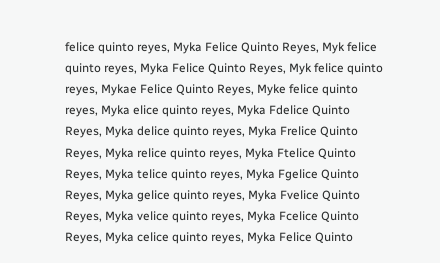felice quinto reyes, Myka Felice Quinto Reyes, Myk felice quinto reyes, Myka Felice Quinto Reyes, Myk felice quinto reyes, Mykae Felice Quinto Reyes, Myke felice quinto reyes, Myka elice quinto reyes, Myka Fdelice Quinto Reyes, Myka delice quinto reyes, Myka Frelice Quinto Reyes, Myka relice quinto reyes, Myka Ftelice Quinto Reyes, Myka telice quinto reyes, Myka Fgelice Quinto Reyes, Myka gelice quinto reyes, Myka Fvelice Quinto Reyes, Myka velice quinto reyes, Myka Fcelice Quinto Reyes, Myka celice quinto reyes, Myka Felice Quinto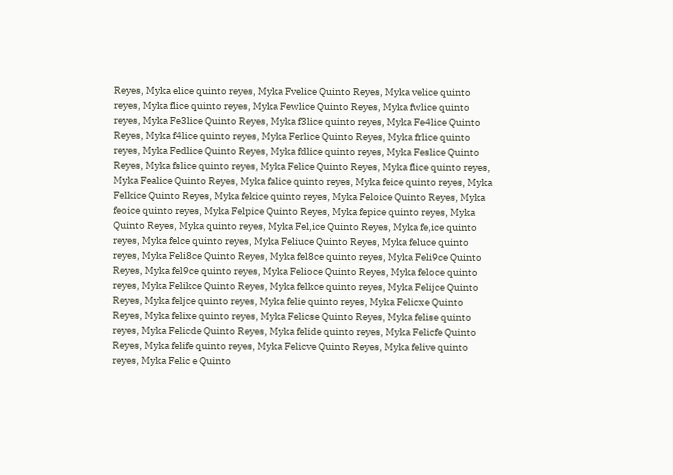Reyes, Myka elice quinto reyes, Myka Fvelice Quinto Reyes, Myka velice quinto reyes, Myka flice quinto reyes, Myka Fewlice Quinto Reyes, Myka fwlice quinto reyes, Myka Fe3lice Quinto Reyes, Myka f3lice quinto reyes, Myka Fe4lice Quinto Reyes, Myka f4lice quinto reyes, Myka Ferlice Quinto Reyes, Myka frlice quinto reyes, Myka Fedlice Quinto Reyes, Myka fdlice quinto reyes, Myka Feslice Quinto Reyes, Myka fslice quinto reyes, Myka Felice Quinto Reyes, Myka flice quinto reyes, Myka Fealice Quinto Reyes, Myka falice quinto reyes, Myka feice quinto reyes, Myka Felkice Quinto Reyes, Myka fekice quinto reyes, Myka Feloice Quinto Reyes, Myka feoice quinto reyes, Myka Felpice Quinto Reyes, Myka fepice quinto reyes, Myka Quinto Reyes, Myka quinto reyes, Myka Fel,ice Quinto Reyes, Myka fe,ice quinto reyes, Myka felce quinto reyes, Myka Feliuce Quinto Reyes, Myka feluce quinto reyes, Myka Feli8ce Quinto Reyes, Myka fel8ce quinto reyes, Myka Feli9ce Quinto Reyes, Myka fel9ce quinto reyes, Myka Felioce Quinto Reyes, Myka feloce quinto reyes, Myka Felikce Quinto Reyes, Myka felkce quinto reyes, Myka Felijce Quinto Reyes, Myka feljce quinto reyes, Myka felie quinto reyes, Myka Felicxe Quinto Reyes, Myka felixe quinto reyes, Myka Felicse Quinto Reyes, Myka felise quinto reyes, Myka Felicde Quinto Reyes, Myka felide quinto reyes, Myka Felicfe Quinto Reyes, Myka felife quinto reyes, Myka Felicve Quinto Reyes, Myka felive quinto reyes, Myka Felic e Quinto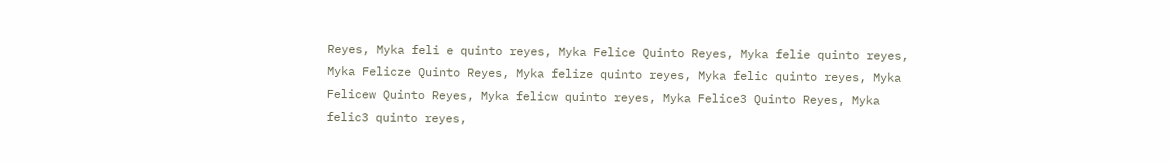Reyes, Myka feli e quinto reyes, Myka Felice Quinto Reyes, Myka felie quinto reyes, Myka Felicze Quinto Reyes, Myka felize quinto reyes, Myka felic quinto reyes, Myka Felicew Quinto Reyes, Myka felicw quinto reyes, Myka Felice3 Quinto Reyes, Myka felic3 quinto reyes,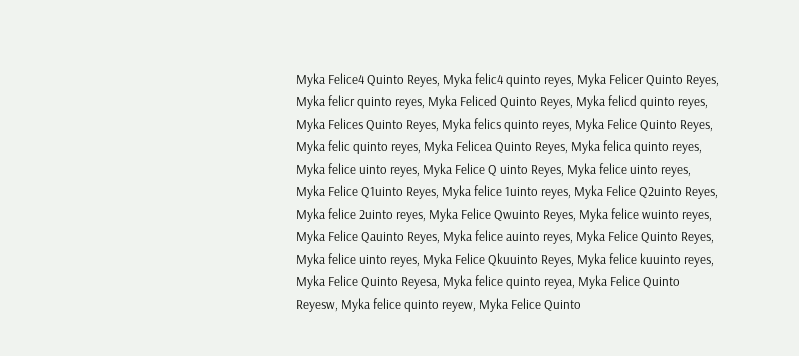Myka Felice4 Quinto Reyes, Myka felic4 quinto reyes, Myka Felicer Quinto Reyes, Myka felicr quinto reyes, Myka Feliced Quinto Reyes, Myka felicd quinto reyes, Myka Felices Quinto Reyes, Myka felics quinto reyes, Myka Felice Quinto Reyes, Myka felic quinto reyes, Myka Felicea Quinto Reyes, Myka felica quinto reyes, Myka felice uinto reyes, Myka Felice Q uinto Reyes, Myka felice uinto reyes, Myka Felice Q1uinto Reyes, Myka felice 1uinto reyes, Myka Felice Q2uinto Reyes, Myka felice 2uinto reyes, Myka Felice Qwuinto Reyes, Myka felice wuinto reyes, Myka Felice Qauinto Reyes, Myka felice auinto reyes, Myka Felice Quinto Reyes, Myka felice uinto reyes, Myka Felice Qkuuinto Reyes, Myka felice kuuinto reyes, Myka Felice Quinto Reyesa, Myka felice quinto reyea, Myka Felice Quinto Reyesw, Myka felice quinto reyew, Myka Felice Quinto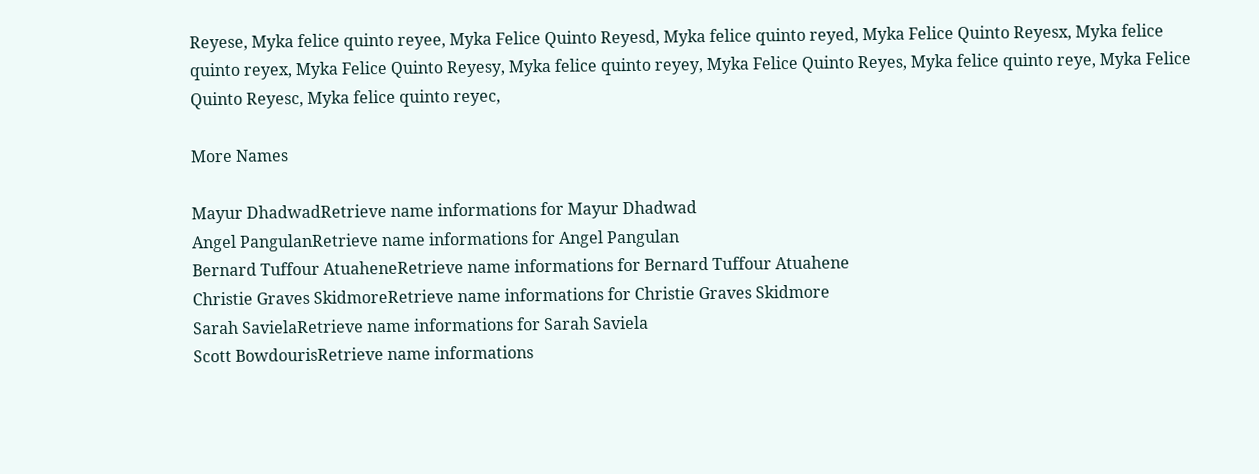Reyese, Myka felice quinto reyee, Myka Felice Quinto Reyesd, Myka felice quinto reyed, Myka Felice Quinto Reyesx, Myka felice quinto reyex, Myka Felice Quinto Reyesy, Myka felice quinto reyey, Myka Felice Quinto Reyes, Myka felice quinto reye, Myka Felice Quinto Reyesc, Myka felice quinto reyec,

More Names

Mayur DhadwadRetrieve name informations for Mayur Dhadwad
Angel PangulanRetrieve name informations for Angel Pangulan
Bernard Tuffour AtuaheneRetrieve name informations for Bernard Tuffour Atuahene
Christie Graves SkidmoreRetrieve name informations for Christie Graves Skidmore
Sarah SavielaRetrieve name informations for Sarah Saviela
Scott BowdourisRetrieve name informations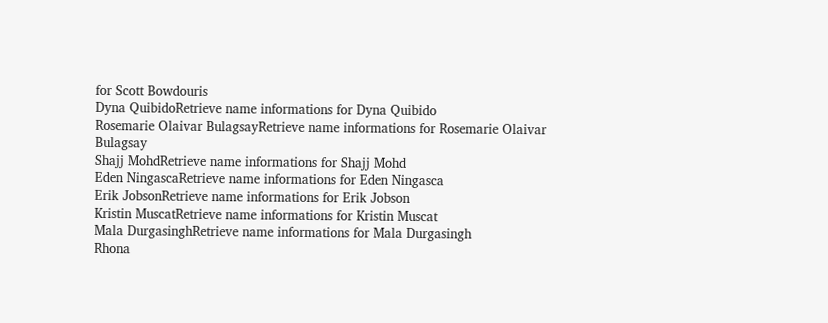for Scott Bowdouris
Dyna QuibidoRetrieve name informations for Dyna Quibido
Rosemarie Olaivar BulagsayRetrieve name informations for Rosemarie Olaivar Bulagsay
Shajj MohdRetrieve name informations for Shajj Mohd
Eden NingascaRetrieve name informations for Eden Ningasca
Erik JobsonRetrieve name informations for Erik Jobson
Kristin MuscatRetrieve name informations for Kristin Muscat
Mala DurgasinghRetrieve name informations for Mala Durgasingh
Rhona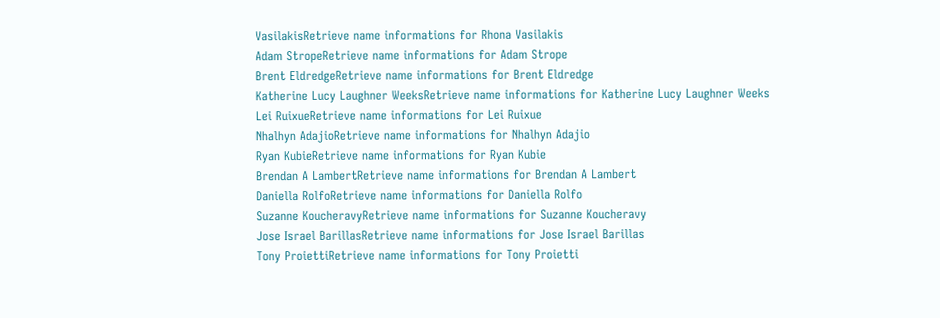VasilakisRetrieve name informations for Rhona Vasilakis
Adam StropeRetrieve name informations for Adam Strope
Brent EldredgeRetrieve name informations for Brent Eldredge
Katherine Lucy Laughner WeeksRetrieve name informations for Katherine Lucy Laughner Weeks
Lei RuixueRetrieve name informations for Lei Ruixue
Nhalhyn AdajioRetrieve name informations for Nhalhyn Adajio
Ryan KubieRetrieve name informations for Ryan Kubie
Brendan A LambertRetrieve name informations for Brendan A Lambert
Daniella RolfoRetrieve name informations for Daniella Rolfo
Suzanne KoucheravyRetrieve name informations for Suzanne Koucheravy
Jose Israel BarillasRetrieve name informations for Jose Israel Barillas
Tony ProiettiRetrieve name informations for Tony Proietti